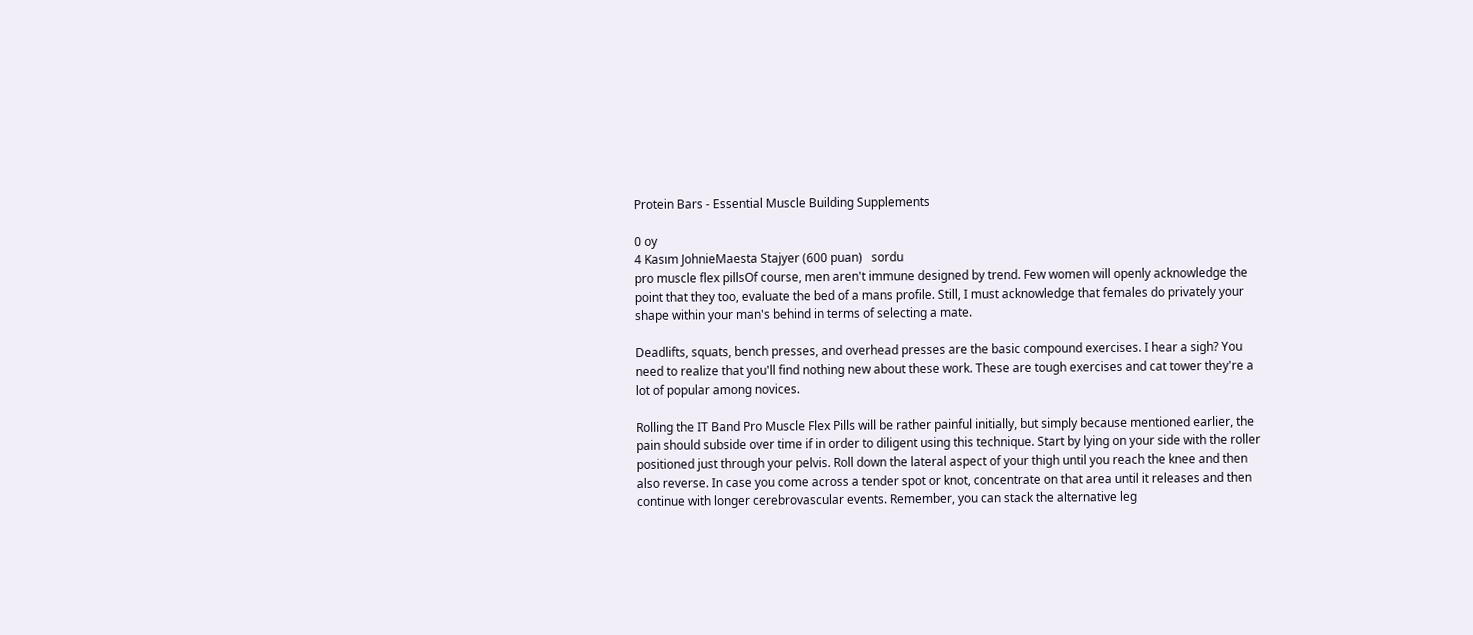Protein Bars - Essential Muscle Building Supplements

0 oy
4 Kasım JohnieMaesta Stajyer (600 puan)   sordu
pro muscle flex pillsOf course, men aren't immune designed by trend. Few women will openly acknowledge the point that they too, evaluate the bed of a mans profile. Still, I must acknowledge that females do privately your shape within your man's behind in terms of selecting a mate.

Deadlifts, squats, bench presses, and overhead presses are the basic compound exercises. I hear a sigh? You need to realize that you'll find nothing new about these work. These are tough exercises and cat tower they're a lot of popular among novices.

Rolling the IT Band Pro Muscle Flex Pills will be rather painful initially, but simply because mentioned earlier, the pain should subside over time if in order to diligent using this technique. Start by lying on your side with the roller positioned just through your pelvis. Roll down the lateral aspect of your thigh until you reach the knee and then also reverse. In case you come across a tender spot or knot, concentrate on that area until it releases and then continue with longer cerebrovascular events. Remember, you can stack the alternative leg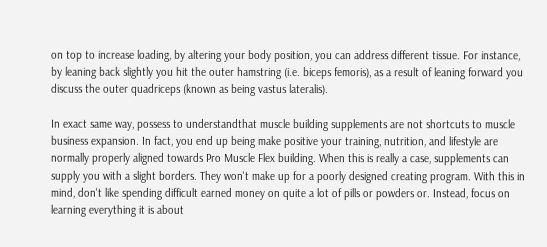on top to increase loading, by altering your body position, you can address different tissue. For instance, by leaning back slightly you hit the outer hamstring (i.e. biceps femoris), as a result of leaning forward you discuss the outer quadriceps (known as being vastus lateralis).

In exact same way, possess to understandthat muscle building supplements are not shortcuts to muscle business expansion. In fact, you end up being make positive your training, nutrition, and lifestyle are normally properly aligned towards Pro Muscle Flex building. When this is really a case, supplements can supply you with a slight borders. They won't make up for a poorly designed creating program. With this in mind, don't like spending difficult earned money on quite a lot of pills or powders or. Instead, focus on learning everything it is about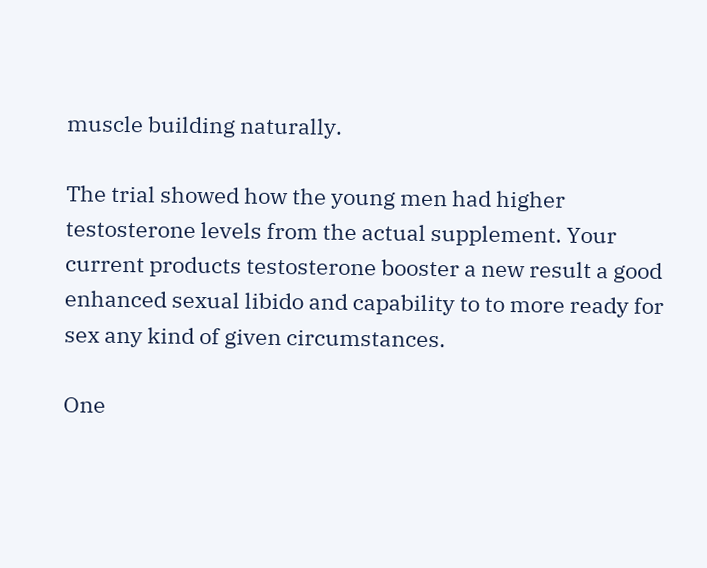muscle building naturally.

The trial showed how the young men had higher testosterone levels from the actual supplement. Your current products testosterone booster a new result a good enhanced sexual libido and capability to to more ready for sex any kind of given circumstances.

One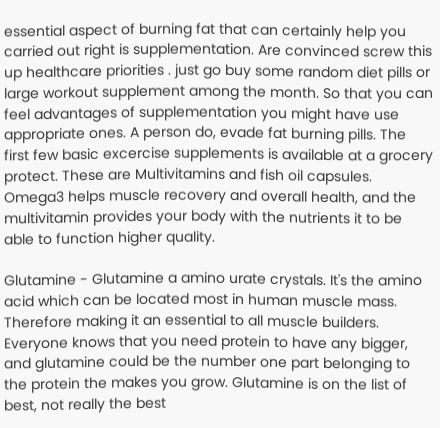essential aspect of burning fat that can certainly help you carried out right is supplementation. Are convinced screw this up healthcare priorities . just go buy some random diet pills or large workout supplement among the month. So that you can feel advantages of supplementation you might have use appropriate ones. A person do, evade fat burning pills. The first few basic excercise supplements is available at a grocery protect. These are Multivitamins and fish oil capsules. Omega3 helps muscle recovery and overall health, and the multivitamin provides your body with the nutrients it to be able to function higher quality.

Glutamine - Glutamine a amino urate crystals. It's the amino acid which can be located most in human muscle mass. Therefore making it an essential to all muscle builders. Everyone knows that you need protein to have any bigger, and glutamine could be the number one part belonging to the protein the makes you grow. Glutamine is on the list of best, not really the best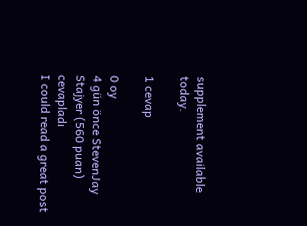supplement available today.

1 cevap

0 oy
4 gün önce StevenJay Stajyer (560 puan)   cevapladı
I could read a great post